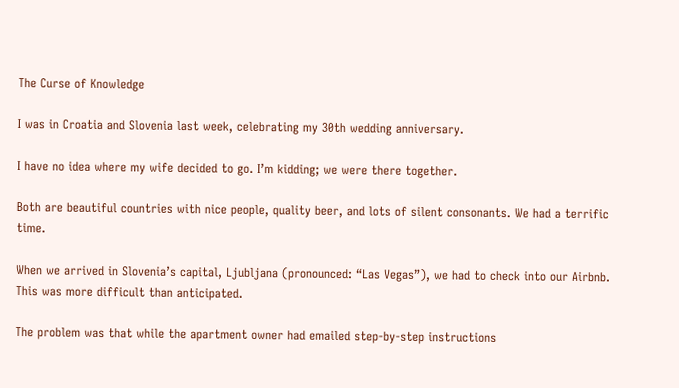The Curse of Knowledge

I was in Croatia and Slovenia last week, celebrating my 30th wedding anniversary.

I have no idea where my wife decided to go. I’m kidding; we were there together.

Both are beautiful countries with nice people, quality beer, and lots of silent consonants. We had a terrific time.

When we arrived in Slovenia’s capital, Ljubljana (pronounced: “Las Vegas”), we had to check into our Airbnb. This was more difficult than anticipated.

The problem was that while the apartment owner had emailed step-by-step instructions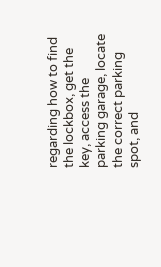regarding how to find the lockbox, get the key, access the parking garage, locate the correct parking spot, and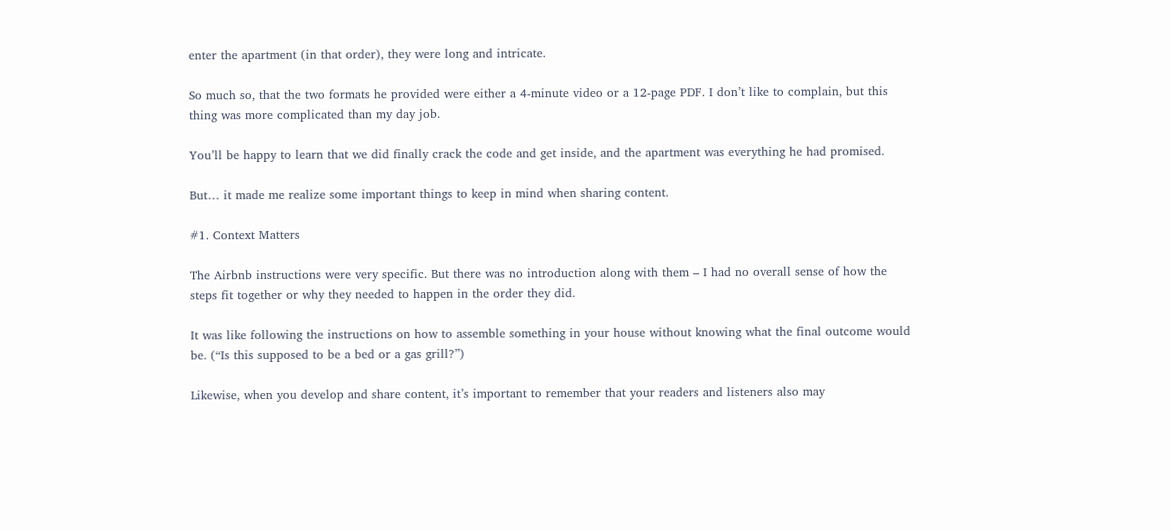enter the apartment (in that order), they were long and intricate.

So much so, that the two formats he provided were either a 4-minute video or a 12-page PDF. I don’t like to complain, but this thing was more complicated than my day job.

You’ll be happy to learn that we did finally crack the code and get inside, and the apartment was everything he had promised.

But… it made me realize some important things to keep in mind when sharing content.

#1. Context Matters

The Airbnb instructions were very specific. But there was no introduction along with them – I had no overall sense of how the steps fit together or why they needed to happen in the order they did.

It was like following the instructions on how to assemble something in your house without knowing what the final outcome would be. (“Is this supposed to be a bed or a gas grill?”)

Likewise, when you develop and share content, it’s important to remember that your readers and listeners also may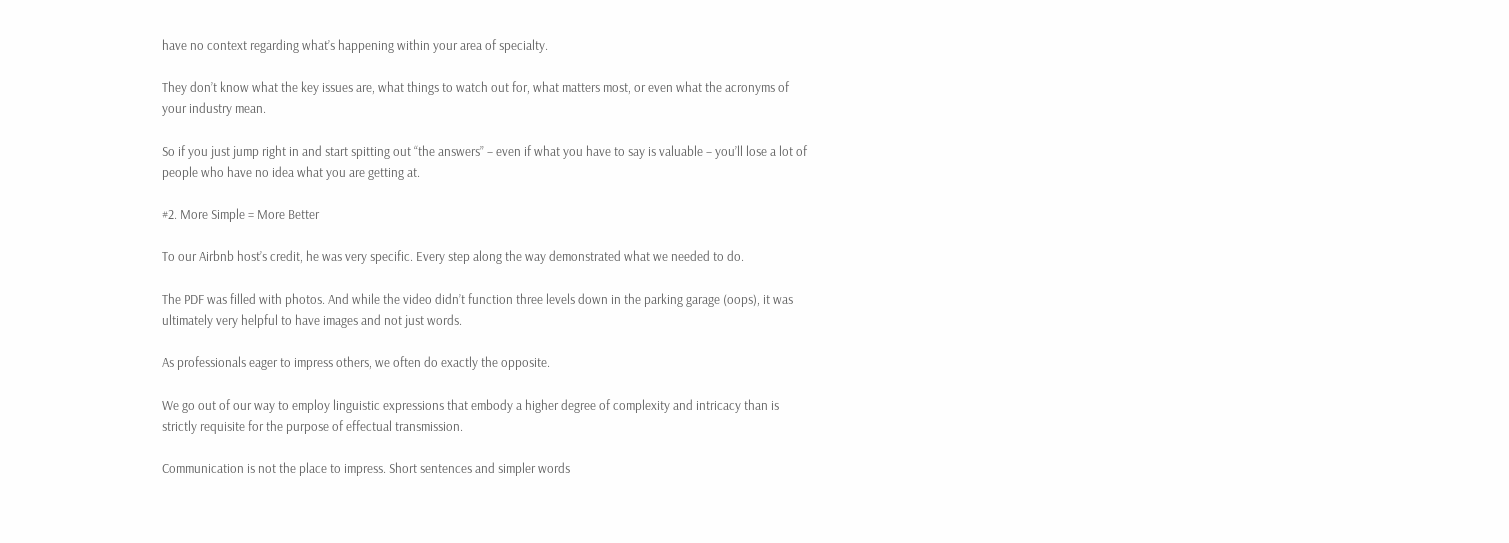have no context regarding what’s happening within your area of specialty.

They don’t know what the key issues are, what things to watch out for, what matters most, or even what the acronyms of your industry mean.

So if you just jump right in and start spitting out “the answers” – even if what you have to say is valuable – you’ll lose a lot of people who have no idea what you are getting at.

#2. More Simple = More Better

To our Airbnb host’s credit, he was very specific. Every step along the way demonstrated what we needed to do.

The PDF was filled with photos. And while the video didn’t function three levels down in the parking garage (oops), it was ultimately very helpful to have images and not just words.

As professionals eager to impress others, we often do exactly the opposite.

We go out of our way to employ linguistic expressions that embody a higher degree of complexity and intricacy than is strictly requisite for the purpose of effectual transmission.

Communication is not the place to impress. Short sentences and simpler words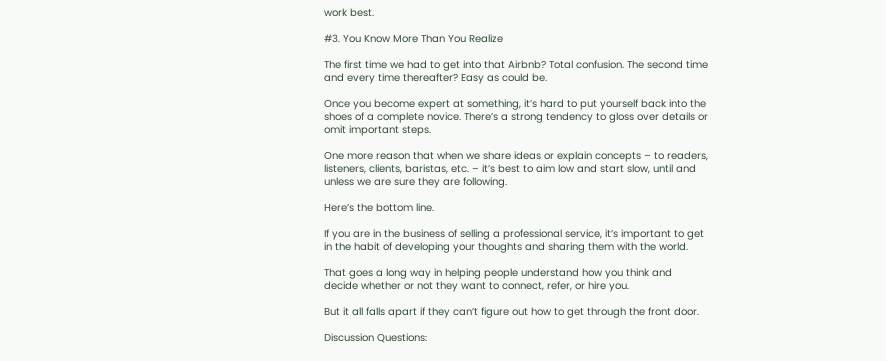work best.

#3. You Know More Than You Realize

The first time we had to get into that Airbnb? Total confusion. The second time and every time thereafter? Easy as could be.

Once you become expert at something, it’s hard to put yourself back into the shoes of a complete novice. There’s a strong tendency to gloss over details or omit important steps.

One more reason that when we share ideas or explain concepts – to readers, listeners, clients, baristas, etc. – it’s best to aim low and start slow, until and unless we are sure they are following.

Here’s the bottom line.

If you are in the business of selling a professional service, it’s important to get in the habit of developing your thoughts and sharing them with the world.

That goes a long way in helping people understand how you think and decide whether or not they want to connect, refer, or hire you.

But it all falls apart if they can’t figure out how to get through the front door.

Discussion Questions: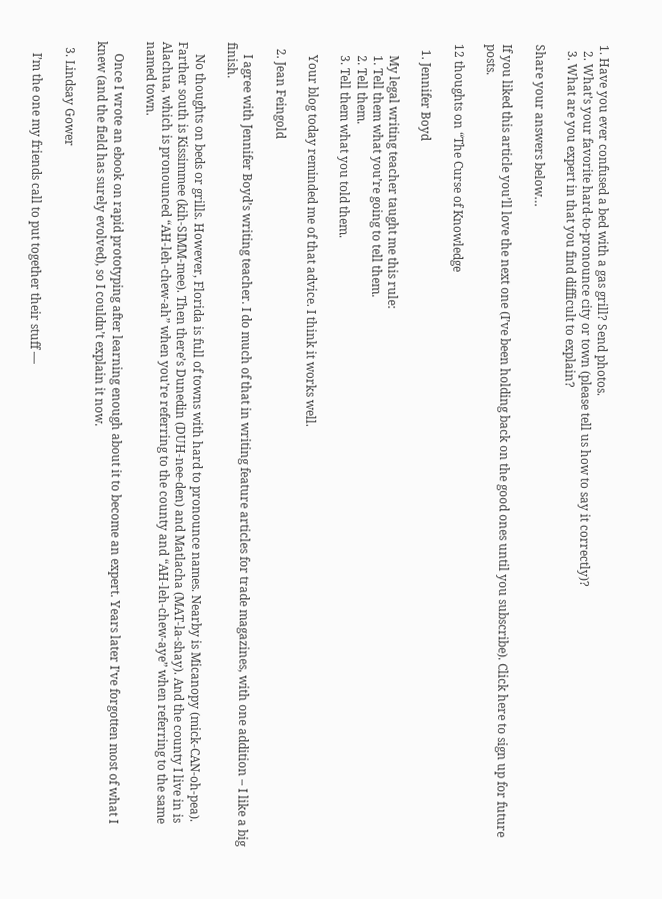1. Have you ever confused a bed with a gas grill? Send photos.
  2. What’s your favorite hard-to-pronounce city or town (please tell us how to say it correctly)?
  3. What are you expert in that you find difficult to explain?

Share your answers below…

If you liked this article you’ll love the next one (I’ve been holding back on the good ones until you subscribe). Click here to sign up for future posts.

12 thoughts on “The Curse of Knowledge

  1. Jennifer Boyd

    My legal writing teacher taught me this rule:
    1. Tell them what you’re going to tell them.
    2. Tell them.
    3. Tell them what you told them.

    Your blog today reminded me of that advice. I think it works well.

  2. Jean Feingold

    I agree with Jennifer Boyd’s writing teacher. I do much of that in writing feature articles for trade magazines, with one addition – I like a big finish.

    No thoughts on beds or grills. However, Florida is full of towns with hard to pronounce names. Nearby is Micanopy (mick-CAN-oh-pea). Farther south is Kissimmee (kih-SIMM-mee). Then there’s Dunedin (DUH-nee-den) and Matlacha (MAT-la-shay). And the county I live in is Alachua, which is pronounced “AH-leh-chew-ah” when you’re referring to the county and “AH-leh-chew-aye” when referring to the same named town.

    Once I wrote an ebook on rapid prototyping after learning enough about it to become an expert. Years later I’ve forgotten most of what I knew (and the field has surely evolved), so I couldn’t explain it now.

  3. Lindsay Gower

    I’m the one my friends call to put together their stuff —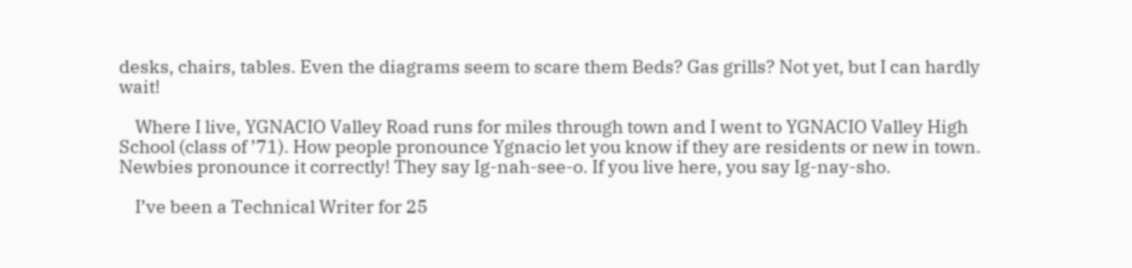desks, chairs, tables. Even the diagrams seem to scare them Beds? Gas grills? Not yet, but I can hardly wait!

    Where I live, YGNACIO Valley Road runs for miles through town and I went to YGNACIO Valley High School (class of ’71). How people pronounce Ygnacio let you know if they are residents or new in town. Newbies pronounce it correctly! They say Ig-nah-see-o. If you live here, you say Ig-nay-sho.

    I’ve been a Technical Writer for 25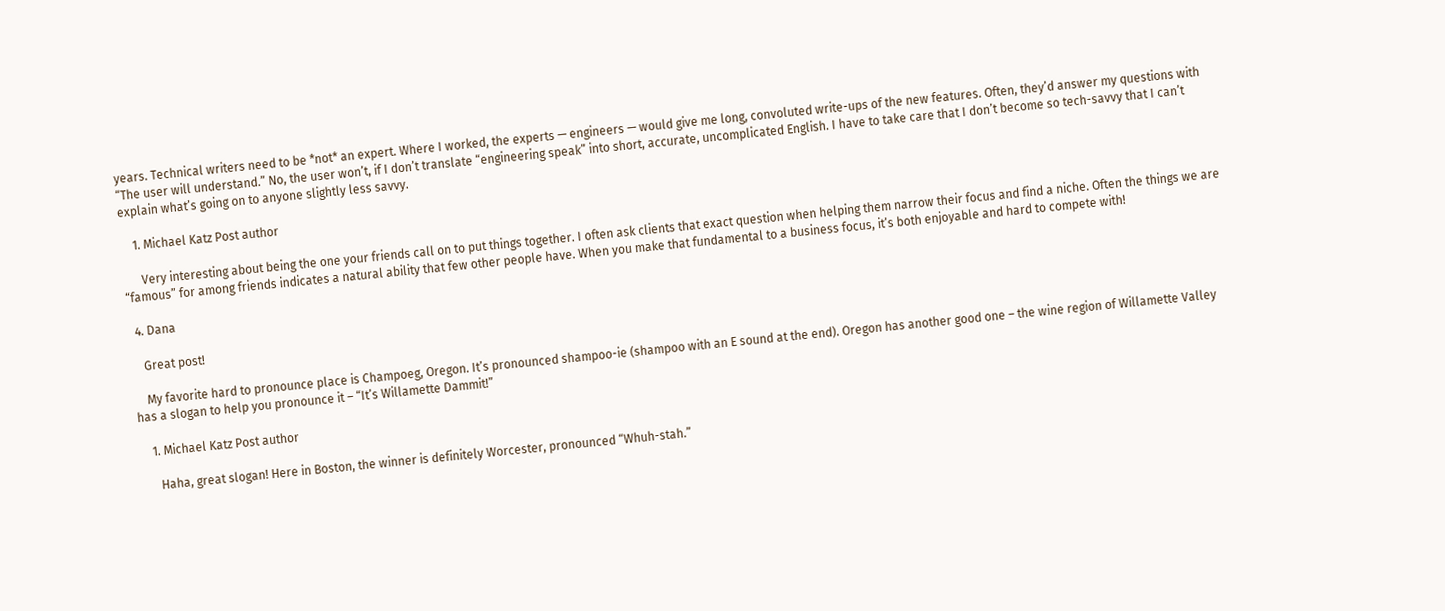years. Technical writers need to be *not* an expert. Where I worked, the experts — engineers — would give me long, convoluted write-ups of the new features. Often, they’d answer my questions with “The user will understand.” No, the user won’t, if I don’t translate “engineering speak” into short, accurate, uncomplicated English. I have to take care that I don’t become so tech-savvy that I can’t explain what’s going on to anyone slightly less savvy.

    1. Michael Katz Post author

      Very interesting about being the one your friends call on to put things together. I often ask clients that exact question when helping them narrow their focus and find a niche. Often the things we are “famous” for among friends indicates a natural ability that few other people have. When you make that fundamental to a business focus, it’s both enjoyable and hard to compete with!

  4. Dana

    Great post!

    My favorite hard to pronounce place is Champoeg, Oregon. It’s pronounced shampoo-ie (shampoo with an E sound at the end). Oregon has another good one – the wine region of Willamette Valley has a slogan to help you pronounce it – “It’s Willamette Dammit!”

    1. Michael Katz Post author

      Haha, great slogan! Here in Boston, the winner is definitely Worcester, pronounced “Whuh-stah.”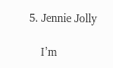5. Jennie Jolly

    I’m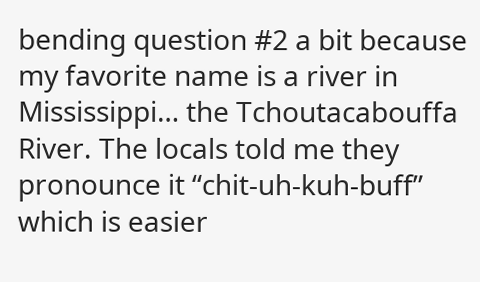bending question #2 a bit because my favorite name is a river in Mississippi… the Tchoutacabouffa River. The locals told me they pronounce it “chit-uh-kuh-buff” which is easier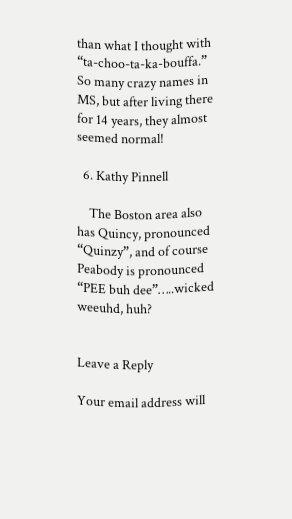than what I thought with “ta-choo-ta-ka-bouffa.” So many crazy names in MS, but after living there for 14 years, they almost seemed normal!

  6. Kathy Pinnell

    The Boston area also has Quincy, pronounced “Quinzy”, and of course Peabody is pronounced “PEE buh dee”…..wicked weeuhd, huh?


Leave a Reply

Your email address will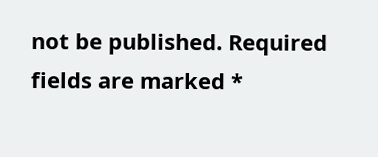not be published. Required fields are marked *